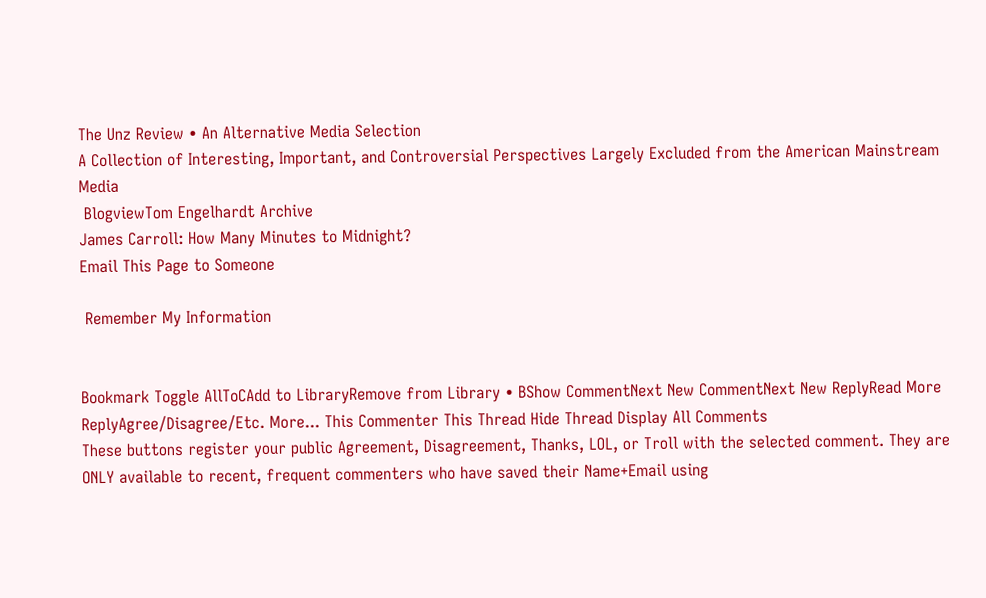The Unz Review • An Alternative Media Selection
A Collection of Interesting, Important, and Controversial Perspectives Largely Excluded from the American Mainstream Media
 BlogviewTom Engelhardt Archive
James Carroll: How Many Minutes to Midnight?
Email This Page to Someone

 Remember My Information


Bookmark Toggle AllToCAdd to LibraryRemove from Library • BShow CommentNext New CommentNext New ReplyRead More
ReplyAgree/Disagree/Etc. More... This Commenter This Thread Hide Thread Display All Comments
These buttons register your public Agreement, Disagreement, Thanks, LOL, or Troll with the selected comment. They are ONLY available to recent, frequent commenters who have saved their Name+Email using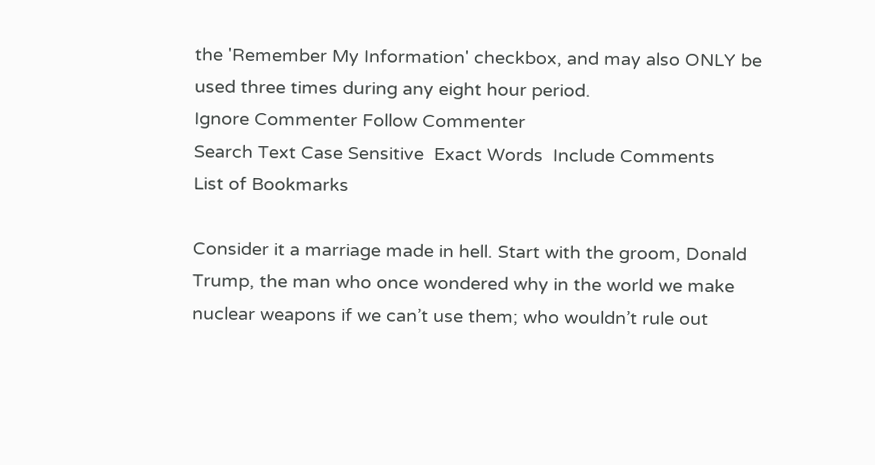the 'Remember My Information' checkbox, and may also ONLY be used three times during any eight hour period.
Ignore Commenter Follow Commenter
Search Text Case Sensitive  Exact Words  Include Comments
List of Bookmarks

Consider it a marriage made in hell. Start with the groom, Donald Trump, the man who once wondered why in the world we make nuclear weapons if we can’t use them; who wouldn’t rule out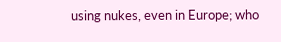using nukes, even in Europe; who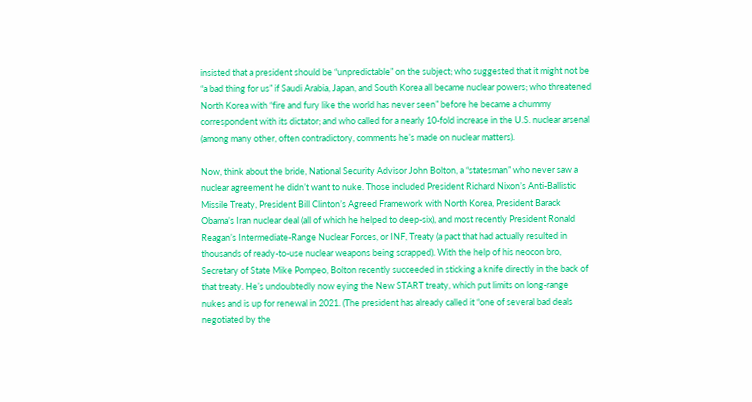insisted that a president should be “unpredictable” on the subject; who suggested that it might not be “a bad thing for us” if Saudi Arabia, Japan, and South Korea all became nuclear powers; who threatened North Korea with “fire and fury like the world has never seen” before he became a chummy correspondent with its dictator; and who called for a nearly 10-fold increase in the U.S. nuclear arsenal (among many other, often contradictory, comments he’s made on nuclear matters).

Now, think about the bride, National Security Advisor John Bolton, a “statesman” who never saw a nuclear agreement he didn’t want to nuke. Those included President Richard Nixon’s Anti-Ballistic Missile Treaty, President Bill Clinton’s Agreed Framework with North Korea, President Barack Obama’s Iran nuclear deal (all of which he helped to deep-six), and most recently President Ronald Reagan’s Intermediate-Range Nuclear Forces, or INF, Treaty (a pact that had actually resulted in thousands of ready-to-use nuclear weapons being scrapped). With the help of his neocon bro, Secretary of State Mike Pompeo, Bolton recently succeeded in sticking a knife directly in the back of that treaty. He’s undoubtedly now eying the New START treaty, which put limits on long-range nukes and is up for renewal in 2021. (The president has already called it “one of several bad deals negotiated by the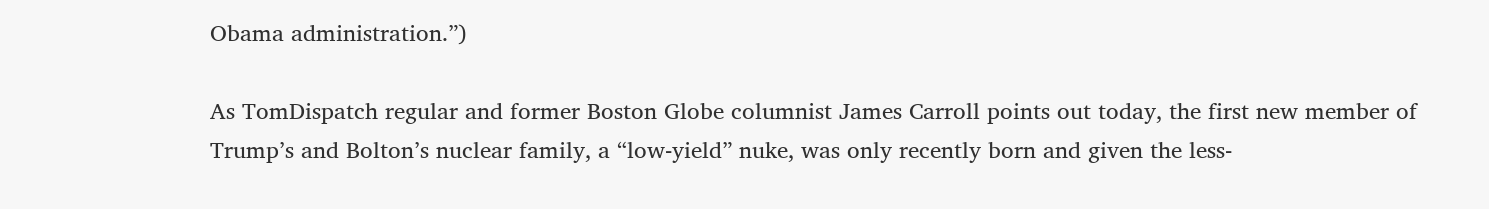Obama administration.”)

As TomDispatch regular and former Boston Globe columnist James Carroll points out today, the first new member of Trump’s and Bolton’s nuclear family, a “low-yield” nuke, was only recently born and given the less-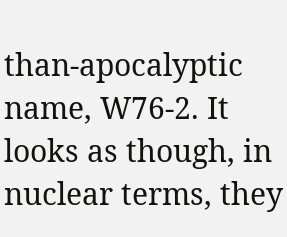than-apocalyptic name, W76-2. It looks as though, in nuclear terms, they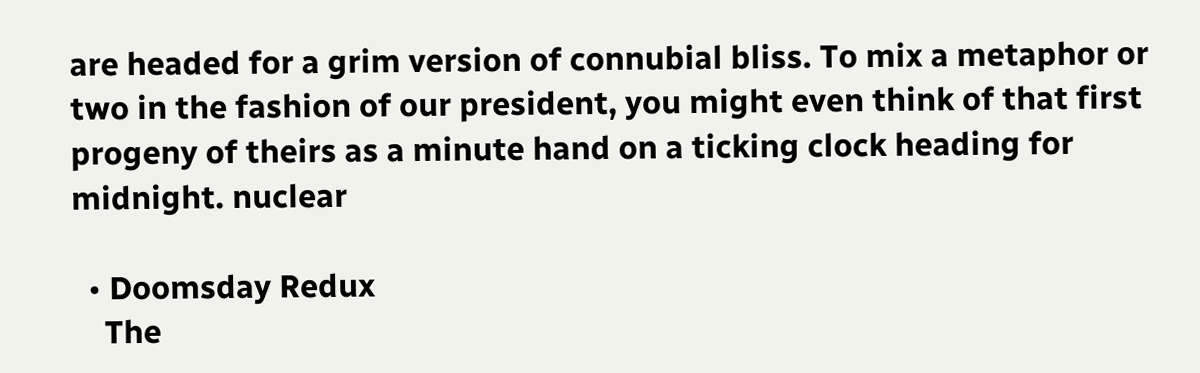are headed for a grim version of connubial bliss. To mix a metaphor or two in the fashion of our president, you might even think of that first progeny of theirs as a minute hand on a ticking clock heading for midnight. nuclear

  • Doomsday Redux
    The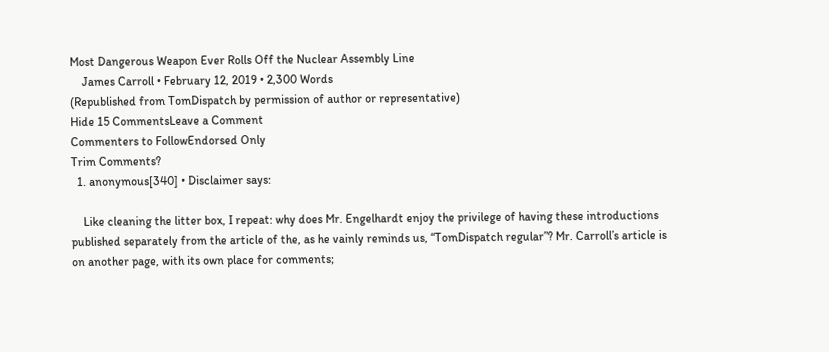Most Dangerous Weapon Ever Rolls Off the Nuclear Assembly Line
    James Carroll • February 12, 2019 • 2,300 Words
(Republished from TomDispatch by permission of author or representative)
Hide 15 CommentsLeave a Comment
Commenters to FollowEndorsed Only
Trim Comments?
  1. anonymous[340] • Disclaimer says:

    Like cleaning the litter box, I repeat: why does Mr. Engelhardt enjoy the privilege of having these introductions published separately from the article of the, as he vainly reminds us, “TomDispatch regular”? Mr. Carroll’s article is on another page, with its own place for comments;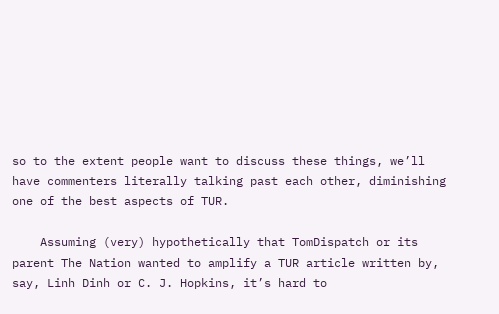so to the extent people want to discuss these things, we’ll have commenters literally talking past each other, diminishing one of the best aspects of TUR.

    Assuming (very) hypothetically that TomDispatch or its parent The Nation wanted to amplify a TUR article written by, say, Linh Dinh or C. J. Hopkins, it’s hard to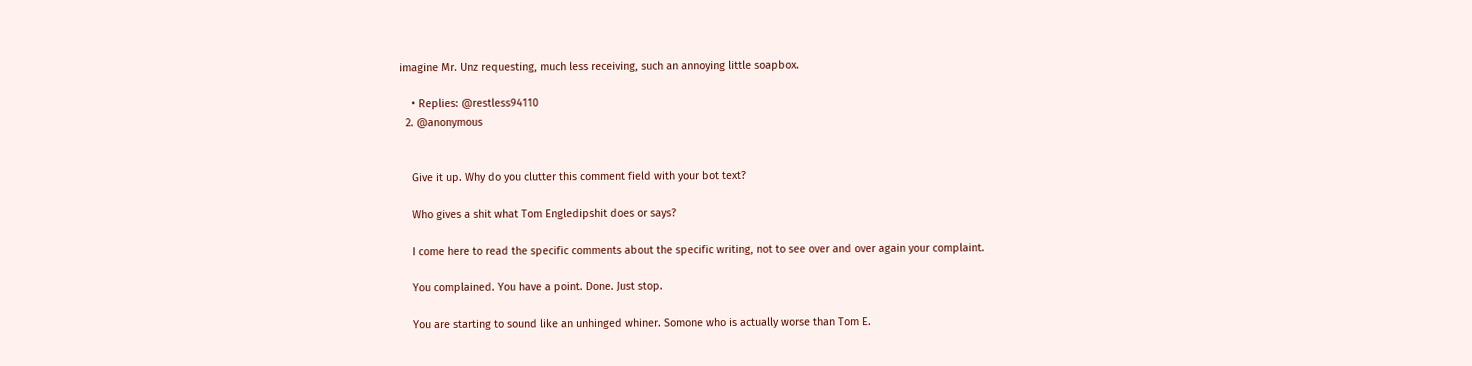imagine Mr. Unz requesting, much less receiving, such an annoying little soapbox.

    • Replies: @restless94110
  2. @anonymous


    Give it up. Why do you clutter this comment field with your bot text?

    Who gives a shit what Tom Engledipshit does or says?

    I come here to read the specific comments about the specific writing, not to see over and over again your complaint.

    You complained. You have a point. Done. Just stop.

    You are starting to sound like an unhinged whiner. Somone who is actually worse than Tom E.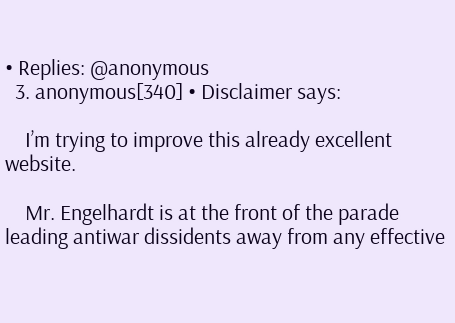• Replies: @anonymous
  3. anonymous[340] • Disclaimer says:

    I’m trying to improve this already excellent website.

    Mr. Engelhardt is at the front of the parade leading antiwar dissidents away from any effective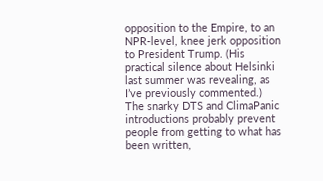opposition to the Empire, to an NPR-level, knee jerk opposition to President Trump. (His practical silence about Helsinki last summer was revealing, as I’ve previously commented.) The snarky DTS and ClimaPanic introductions probably prevent people from getting to what has been written,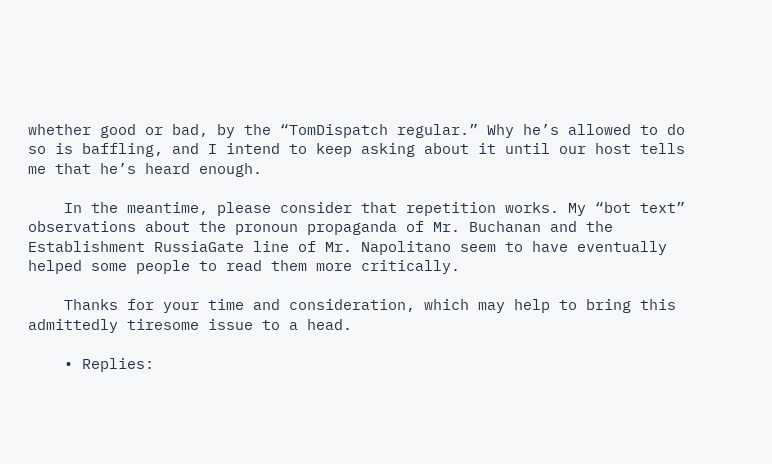whether good or bad, by the “TomDispatch regular.” Why he’s allowed to do so is baffling, and I intend to keep asking about it until our host tells me that he’s heard enough.

    In the meantime, please consider that repetition works. My “bot text” observations about the pronoun propaganda of Mr. Buchanan and the Establishment RussiaGate line of Mr. Napolitano seem to have eventually helped some people to read them more critically.

    Thanks for your time and consideration, which may help to bring this admittedly tiresome issue to a head.

    • Replies: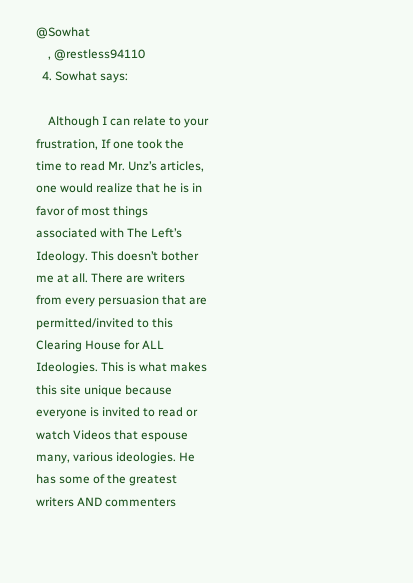@Sowhat
    , @restless94110
  4. Sowhat says:

    Although I can relate to your frustration, If one took the time to read Mr. Unz’s articles, one would realize that he is in favor of most things associated with The Left’s Ideology. This doesn’t bother me at all. There are writers from every persuasion that are permitted/invited to this Clearing House for ALL Ideologies. This is what makes this site unique because everyone is invited to read or watch Videos that espouse many, various ideologies. He has some of the greatest writers AND commenters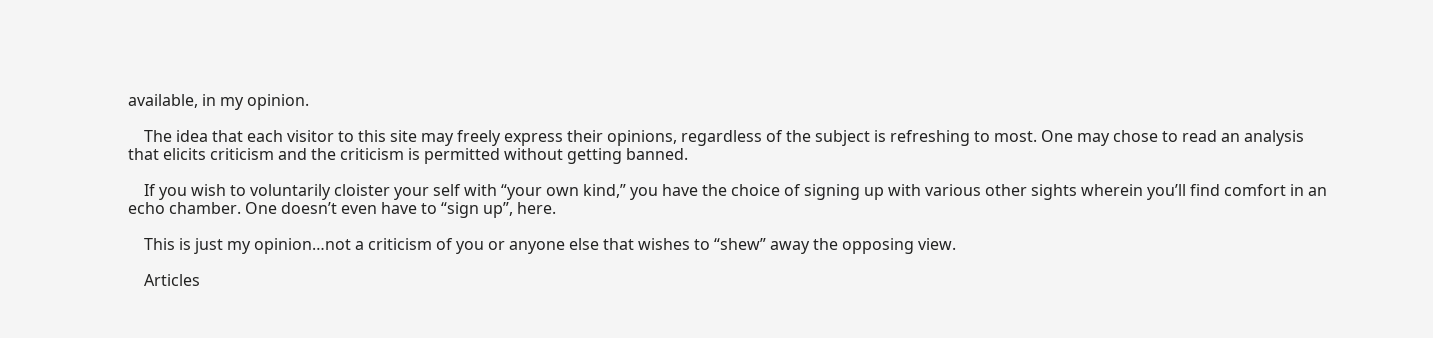available, in my opinion.

    The idea that each visitor to this site may freely express their opinions, regardless of the subject is refreshing to most. One may chose to read an analysis that elicits criticism and the criticism is permitted without getting banned.

    If you wish to voluntarily cloister your self with “your own kind,” you have the choice of signing up with various other sights wherein you’ll find comfort in an echo chamber. One doesn’t even have to “sign up”, here.

    This is just my opinion…not a criticism of you or anyone else that wishes to “shew” away the opposing view.

    Articles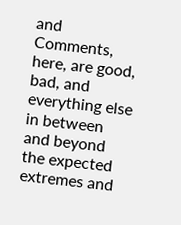and Comments, here, are good, bad, and everything else in between and beyond the expected extremes and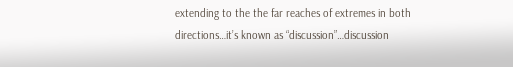extending to the the far reaches of extremes in both directions…it’s known as “discussion”…discussion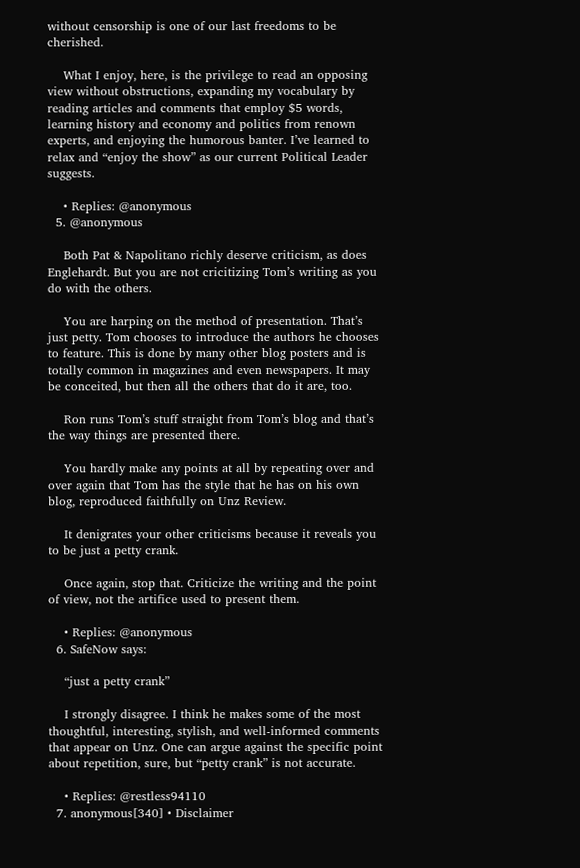without censorship is one of our last freedoms to be cherished.

    What I enjoy, here, is the privilege to read an opposing view without obstructions, expanding my vocabulary by reading articles and comments that employ $5 words, learning history and economy and politics from renown experts, and enjoying the humorous banter. I’ve learned to relax and “enjoy the show” as our current Political Leader suggests.

    • Replies: @anonymous
  5. @anonymous

    Both Pat & Napolitano richly deserve criticism, as does Englehardt. But you are not cricitizing Tom’s writing as you do with the others.

    You are harping on the method of presentation. That’s just petty. Tom chooses to introduce the authors he chooses to feature. This is done by many other blog posters and is totally common in magazines and even newspapers. It may be conceited, but then all the others that do it are, too.

    Ron runs Tom’s stuff straight from Tom’s blog and that’s the way things are presented there.

    You hardly make any points at all by repeating over and over again that Tom has the style that he has on his own blog, reproduced faithfully on Unz Review.

    It denigrates your other criticisms because it reveals you to be just a petty crank.

    Once again, stop that. Criticize the writing and the point of view, not the artifice used to present them.

    • Replies: @anonymous
  6. SafeNow says:

    “just a petty crank”

    I strongly disagree. I think he makes some of the most thoughtful, interesting, stylish, and well-informed comments that appear on Unz. One can argue against the specific point about repetition, sure, but “petty crank” is not accurate.

    • Replies: @restless94110
  7. anonymous[340] • Disclaimer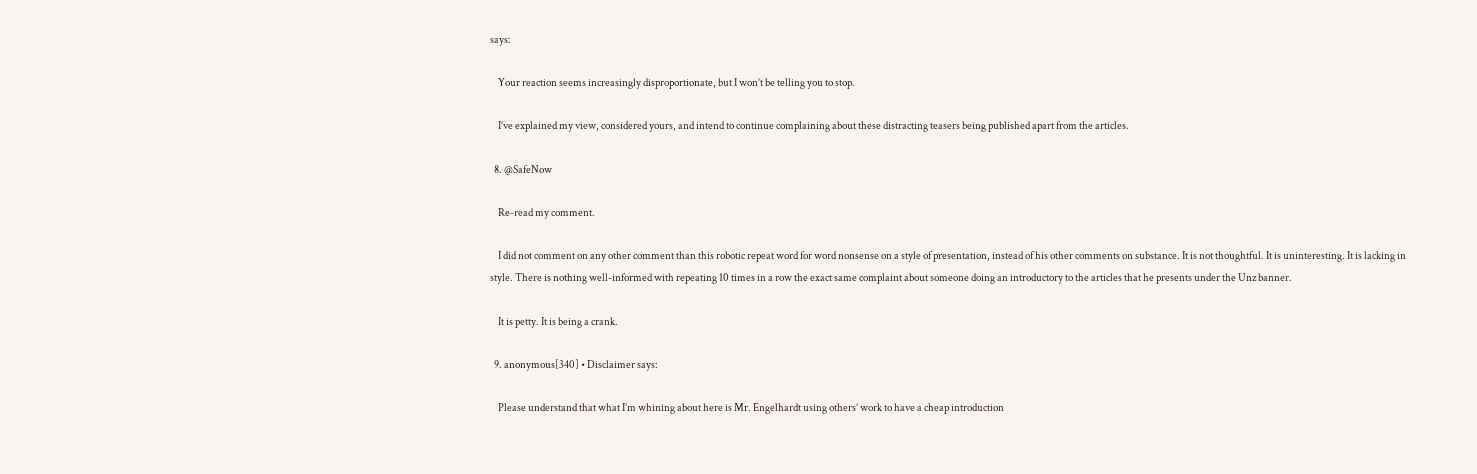says:

    Your reaction seems increasingly disproportionate, but I won’t be telling you to stop.

    I’ve explained my view, considered yours, and intend to continue complaining about these distracting teasers being published apart from the articles.

  8. @SafeNow

    Re-read my comment.

    I did not comment on any other comment than this robotic repeat word for word nonsense on a style of presentation, instead of his other comments on substance. It is not thoughtful. It is uninteresting. It is lacking in style. There is nothing well-informed with repeating 10 times in a row the exact same complaint about someone doing an introductory to the articles that he presents under the Unz banner.

    It is petty. It is being a crank.

  9. anonymous[340] • Disclaimer says:

    Please understand that what I’m whining about here is Mr. Engelhardt using others’ work to have a cheap introduction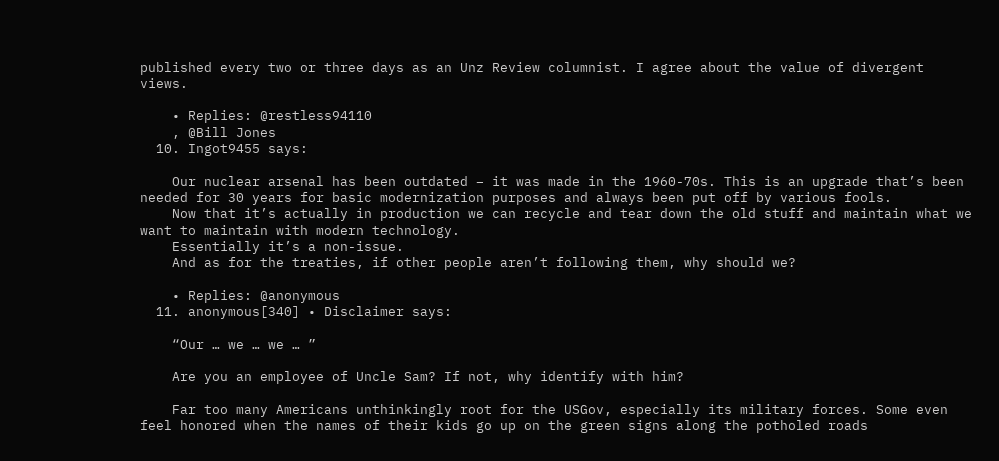published every two or three days as an Unz Review columnist. I agree about the value of divergent views.

    • Replies: @restless94110
    , @Bill Jones
  10. Ingot9455 says:

    Our nuclear arsenal has been outdated – it was made in the 1960-70s. This is an upgrade that’s been needed for 30 years for basic modernization purposes and always been put off by various fools.
    Now that it’s actually in production we can recycle and tear down the old stuff and maintain what we want to maintain with modern technology.
    Essentially it’s a non-issue.
    And as for the treaties, if other people aren’t following them, why should we?

    • Replies: @anonymous
  11. anonymous[340] • Disclaimer says:

    “Our … we … we … ”

    Are you an employee of Uncle Sam? If not, why identify with him?

    Far too many Americans unthinkingly root for the USGov, especially its military forces. Some even feel honored when the names of their kids go up on the green signs along the potholed roads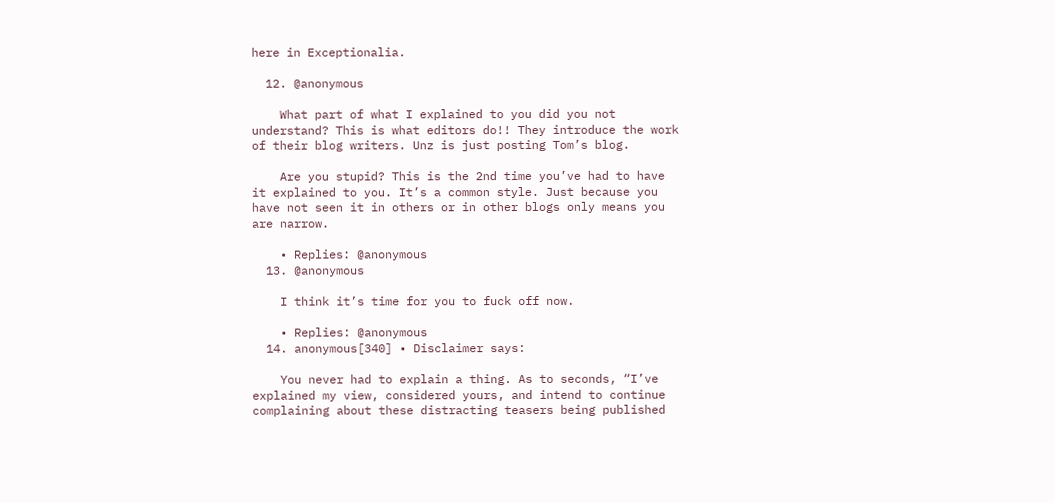here in Exceptionalia.

  12. @anonymous

    What part of what I explained to you did you not understand? This is what editors do!! They introduce the work of their blog writers. Unz is just posting Tom’s blog.

    Are you stupid? This is the 2nd time you’ve had to have it explained to you. It’s a common style. Just because you have not seen it in others or in other blogs only means you are narrow.

    • Replies: @anonymous
  13. @anonymous

    I think it’s time for you to fuck off now.

    • Replies: @anonymous
  14. anonymous[340] • Disclaimer says:

    You never had to explain a thing. As to seconds, “I’ve explained my view, considered yours, and intend to continue complaining about these distracting teasers being published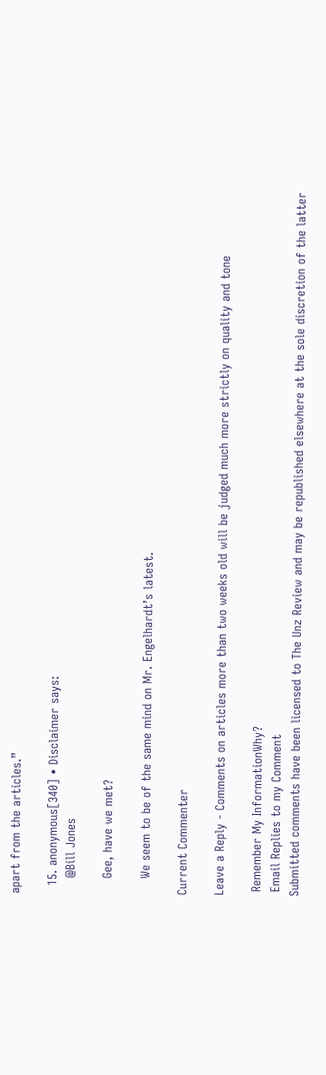apart from the articles.”

  15. anonymous[340] • Disclaimer says:
    @Bill Jones

    Gee, have we met?

    We seem to be of the same mind on Mr. Engelhardt’s latest.

Current Commenter

Leave a Reply - Comments on articles more than two weeks old will be judged much more strictly on quality and tone

 Remember My InformationWhy?
 Email Replies to my Comment
Submitted comments have been licensed to The Unz Review and may be republished elsewhere at the sole discretion of the latter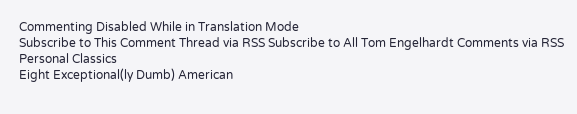Commenting Disabled While in Translation Mode
Subscribe to This Comment Thread via RSS Subscribe to All Tom Engelhardt Comments via RSS
Personal Classics
Eight Exceptional(ly Dumb) American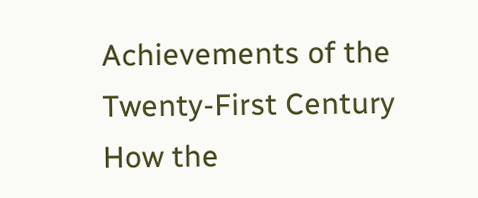Achievements of the Twenty-First Century
How the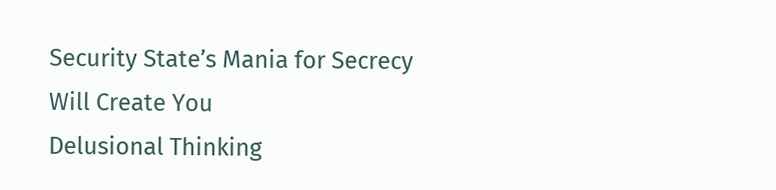Security State’s Mania for Secrecy Will Create You
Delusional Thinking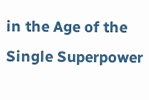in the Age of the Single Superpower